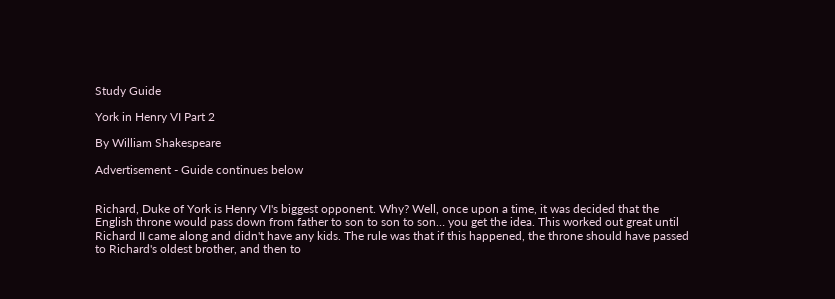Study Guide

York in Henry VI Part 2

By William Shakespeare

Advertisement - Guide continues below


Richard, Duke of York is Henry VI's biggest opponent. Why? Well, once upon a time, it was decided that the English throne would pass down from father to son to son to son… you get the idea. This worked out great until Richard II came along and didn't have any kids. The rule was that if this happened, the throne should have passed to Richard's oldest brother, and then to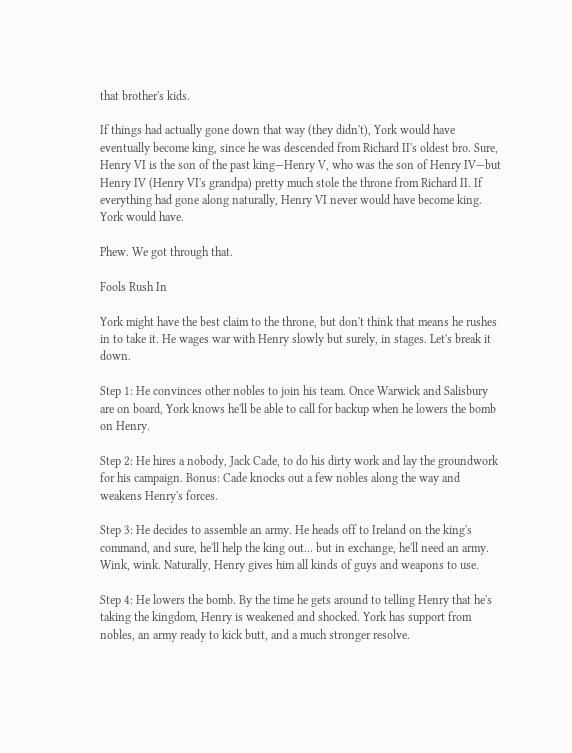that brother's kids.

If things had actually gone down that way (they didn't), York would have eventually become king, since he was descended from Richard II's oldest bro. Sure, Henry VI is the son of the past king—Henry V, who was the son of Henry IV—but Henry IV (Henry VI's grandpa) pretty much stole the throne from Richard II. If everything had gone along naturally, Henry VI never would have become king. York would have.

Phew. We got through that.

Fools Rush In

York might have the best claim to the throne, but don't think that means he rushes in to take it. He wages war with Henry slowly but surely, in stages. Let's break it down.

Step 1: He convinces other nobles to join his team. Once Warwick and Salisbury are on board, York knows he'll be able to call for backup when he lowers the bomb on Henry.

Step 2: He hires a nobody, Jack Cade, to do his dirty work and lay the groundwork for his campaign. Bonus: Cade knocks out a few nobles along the way and weakens Henry's forces.

Step 3: He decides to assemble an army. He heads off to Ireland on the king's command, and sure, he'll help the king out... but in exchange, he'll need an army. Wink, wink. Naturally, Henry gives him all kinds of guys and weapons to use.

Step 4: He lowers the bomb. By the time he gets around to telling Henry that he's taking the kingdom, Henry is weakened and shocked. York has support from nobles, an army ready to kick butt, and a much stronger resolve.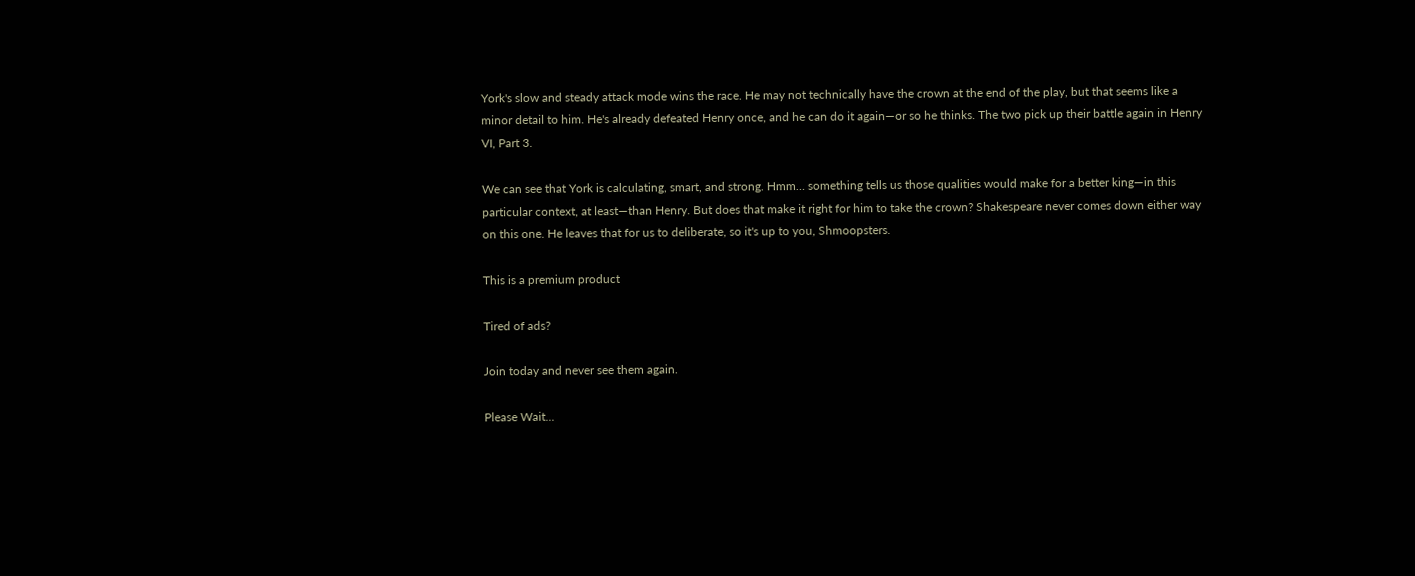York's slow and steady attack mode wins the race. He may not technically have the crown at the end of the play, but that seems like a minor detail to him. He's already defeated Henry once, and he can do it again—or so he thinks. The two pick up their battle again in Henry VI, Part 3.

We can see that York is calculating, smart, and strong. Hmm… something tells us those qualities would make for a better king—in this particular context, at least—than Henry. But does that make it right for him to take the crown? Shakespeare never comes down either way on this one. He leaves that for us to deliberate, so it's up to you, Shmoopsters.

This is a premium product

Tired of ads?

Join today and never see them again.

Please Wait...